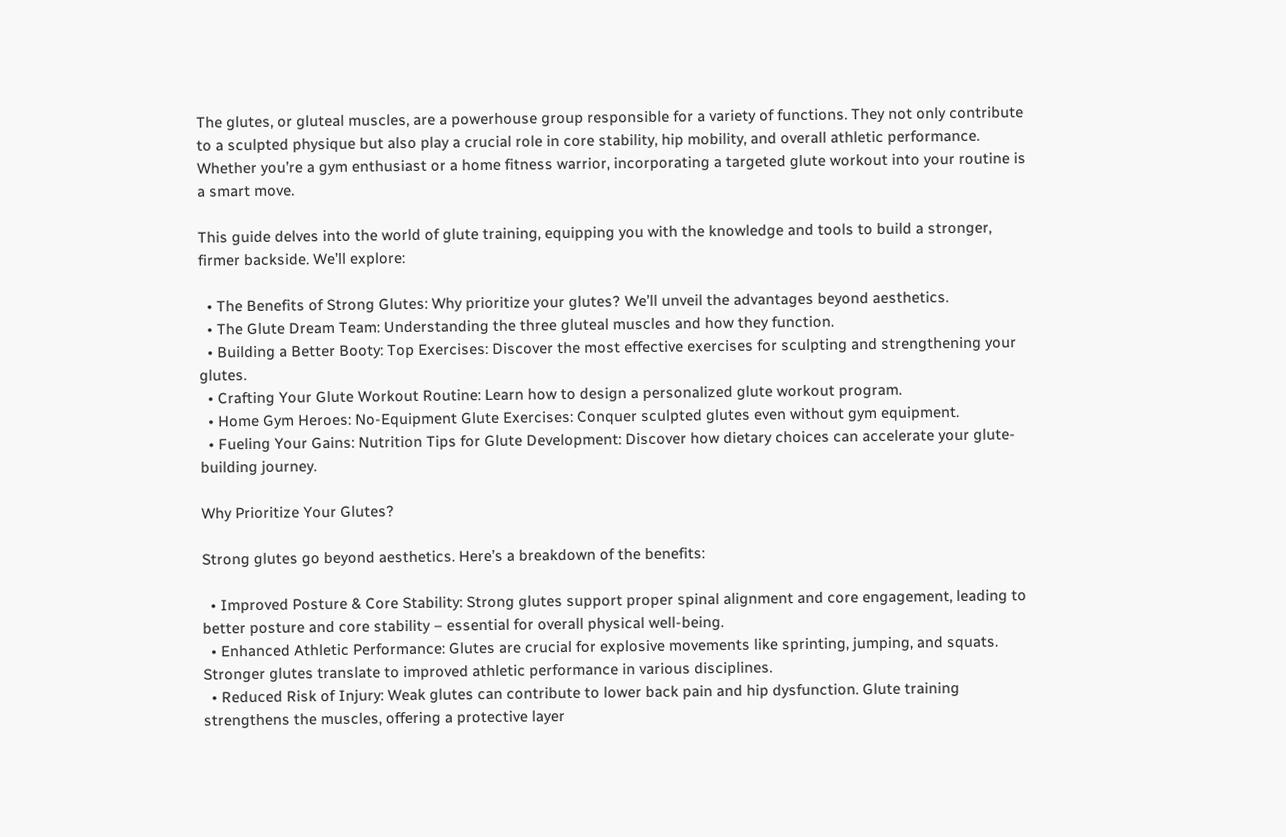The glutes, or gluteal muscles, are a powerhouse group responsible for a variety of functions. They not only contribute to a sculpted physique but also play a crucial role in core stability, hip mobility, and overall athletic performance. Whether you’re a gym enthusiast or a home fitness warrior, incorporating a targeted glute workout into your routine is a smart move.

This guide delves into the world of glute training, equipping you with the knowledge and tools to build a stronger, firmer backside. We’ll explore:

  • The Benefits of Strong Glutes: Why prioritize your glutes? We’ll unveil the advantages beyond aesthetics.
  • The Glute Dream Team: Understanding the three gluteal muscles and how they function.
  • Building a Better Booty: Top Exercises: Discover the most effective exercises for sculpting and strengthening your glutes.
  • Crafting Your Glute Workout Routine: Learn how to design a personalized glute workout program.
  • Home Gym Heroes: No-Equipment Glute Exercises: Conquer sculpted glutes even without gym equipment.
  • Fueling Your Gains: Nutrition Tips for Glute Development: Discover how dietary choices can accelerate your glute-building journey.

Why Prioritize Your Glutes?

Strong glutes go beyond aesthetics. Here’s a breakdown of the benefits:

  • Improved Posture & Core Stability: Strong glutes support proper spinal alignment and core engagement, leading to better posture and core stability – essential for overall physical well-being.
  • Enhanced Athletic Performance: Glutes are crucial for explosive movements like sprinting, jumping, and squats. Stronger glutes translate to improved athletic performance in various disciplines.
  • Reduced Risk of Injury: Weak glutes can contribute to lower back pain and hip dysfunction. Glute training strengthens the muscles, offering a protective layer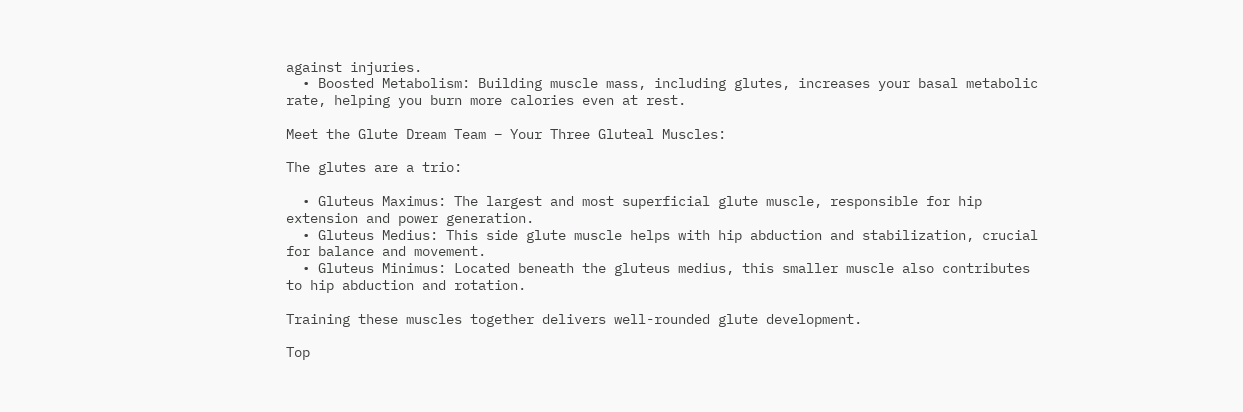against injuries.
  • Boosted Metabolism: Building muscle mass, including glutes, increases your basal metabolic rate, helping you burn more calories even at rest.

Meet the Glute Dream Team – Your Three Gluteal Muscles:

The glutes are a trio:

  • Gluteus Maximus: The largest and most superficial glute muscle, responsible for hip extension and power generation.
  • Gluteus Medius: This side glute muscle helps with hip abduction and stabilization, crucial for balance and movement.
  • Gluteus Minimus: Located beneath the gluteus medius, this smaller muscle also contributes to hip abduction and rotation.

Training these muscles together delivers well-rounded glute development.

Top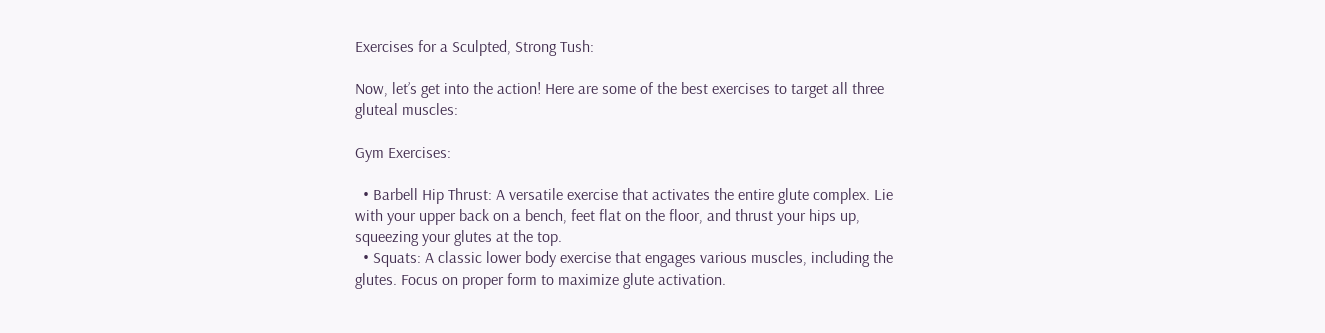Exercises for a Sculpted, Strong Tush:

Now, let’s get into the action! Here are some of the best exercises to target all three gluteal muscles:

Gym Exercises:

  • Barbell Hip Thrust: A versatile exercise that activates the entire glute complex. Lie with your upper back on a bench, feet flat on the floor, and thrust your hips up, squeezing your glutes at the top.
  • Squats: A classic lower body exercise that engages various muscles, including the glutes. Focus on proper form to maximize glute activation.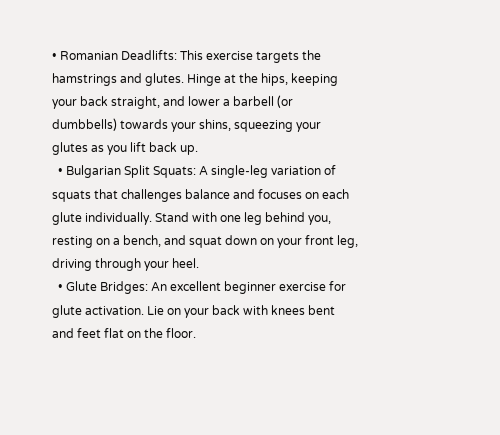• Romanian Deadlifts: This exercise targets the hamstrings and glutes. Hinge at the hips, keeping your back straight, and lower a barbell (or dumbbells) towards your shins, squeezing your glutes as you lift back up.
  • Bulgarian Split Squats: A single-leg variation of squats that challenges balance and focuses on each glute individually. Stand with one leg behind you, resting on a bench, and squat down on your front leg, driving through your heel.
  • Glute Bridges: An excellent beginner exercise for glute activation. Lie on your back with knees bent and feet flat on the floor.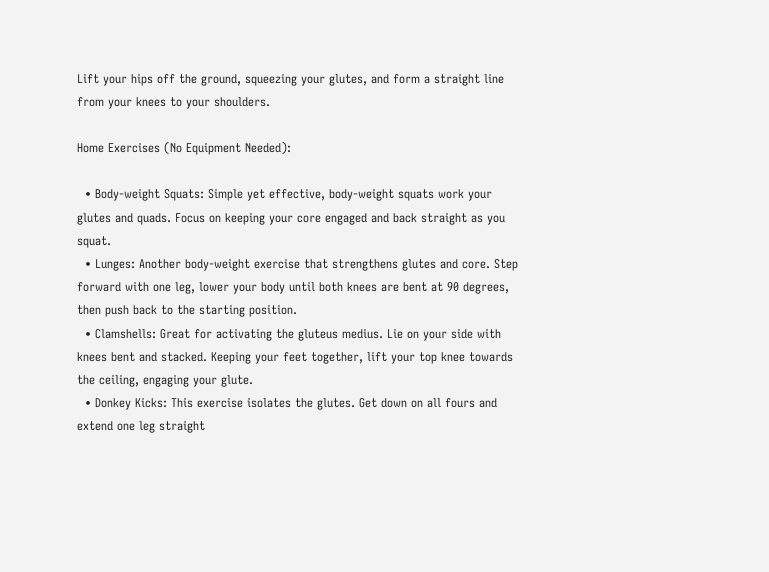Lift your hips off the ground, squeezing your glutes, and form a straight line from your knees to your shoulders.

Home Exercises (No Equipment Needed):

  • Body-weight Squats: Simple yet effective, body-weight squats work your glutes and quads. Focus on keeping your core engaged and back straight as you squat.
  • Lunges: Another body-weight exercise that strengthens glutes and core. Step forward with one leg, lower your body until both knees are bent at 90 degrees, then push back to the starting position.
  • Clamshells: Great for activating the gluteus medius. Lie on your side with knees bent and stacked. Keeping your feet together, lift your top knee towards the ceiling, engaging your glute.
  • Donkey Kicks: This exercise isolates the glutes. Get down on all fours and extend one leg straight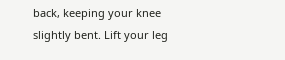back, keeping your knee slightly bent. Lift your leg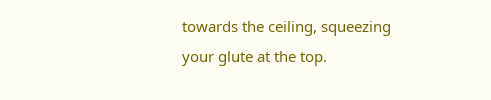towards the ceiling, squeezing your glute at the top.